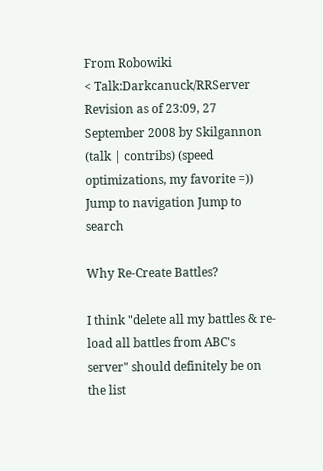From Robowiki
< Talk:Darkcanuck/RRServer
Revision as of 23:09, 27 September 2008 by Skilgannon (talk | contribs) (speed optimizations, my favorite =))
Jump to navigation Jump to search

Why Re-Create Battles?

I think "delete all my battles & re-load all battles from ABC's server" should definitely be on the list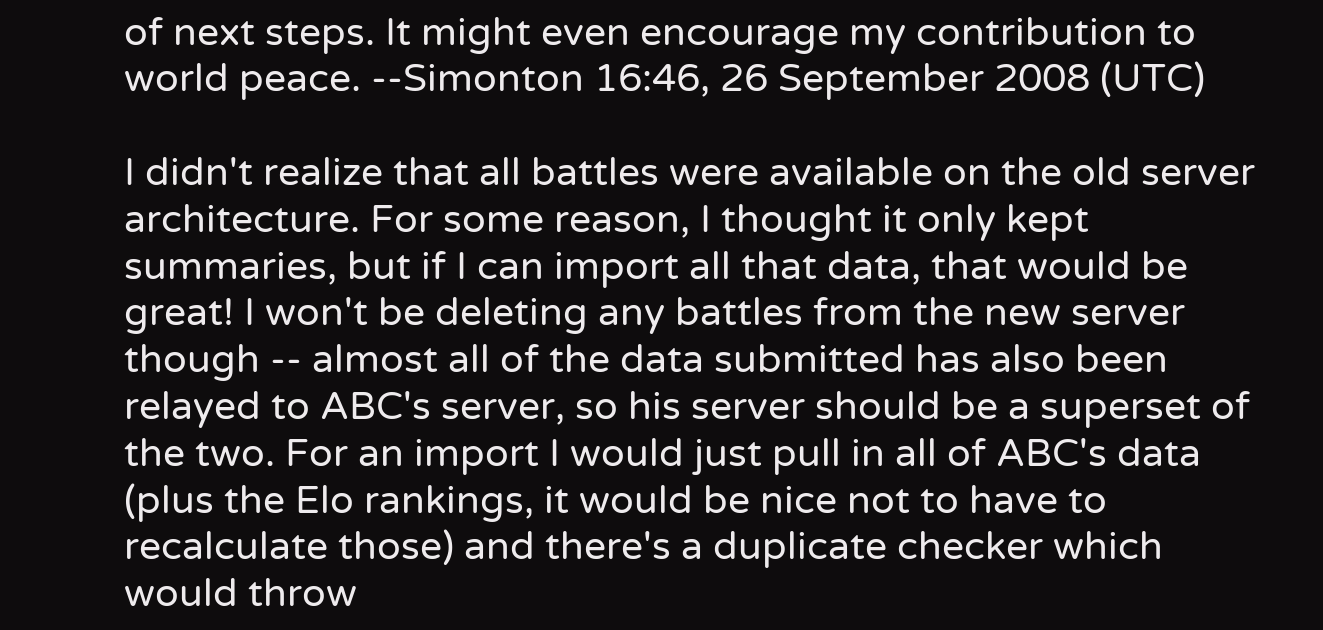of next steps. It might even encourage my contribution to world peace. --Simonton 16:46, 26 September 2008 (UTC)

I didn't realize that all battles were available on the old server architecture. For some reason, I thought it only kept summaries, but if I can import all that data, that would be great! I won't be deleting any battles from the new server though -- almost all of the data submitted has also been relayed to ABC's server, so his server should be a superset of the two. For an import I would just pull in all of ABC's data (plus the Elo rankings, it would be nice not to have to recalculate those) and there's a duplicate checker which would throw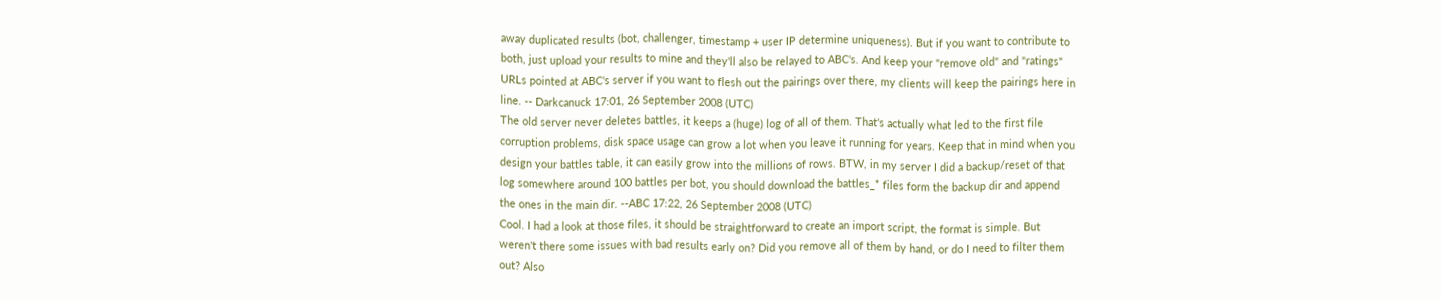away duplicated results (bot, challenger, timestamp + user IP determine uniqueness). But if you want to contribute to both, just upload your results to mine and they'll also be relayed to ABC's. And keep your "remove old" and "ratings" URLs pointed at ABC's server if you want to flesh out the pairings over there, my clients will keep the pairings here in line. -- Darkcanuck 17:01, 26 September 2008 (UTC)
The old server never deletes battles, it keeps a (huge) log of all of them. That's actually what led to the first file corruption problems, disk space usage can grow a lot when you leave it running for years. Keep that in mind when you design your battles table, it can easily grow into the millions of rows. BTW, in my server I did a backup/reset of that log somewhere around 100 battles per bot, you should download the battles_* files form the backup dir and append the ones in the main dir. --ABC 17:22, 26 September 2008 (UTC)
Cool. I had a look at those files, it should be straightforward to create an import script, the format is simple. But weren't there some issues with bad results early on? Did you remove all of them by hand, or do I need to filter them out? Also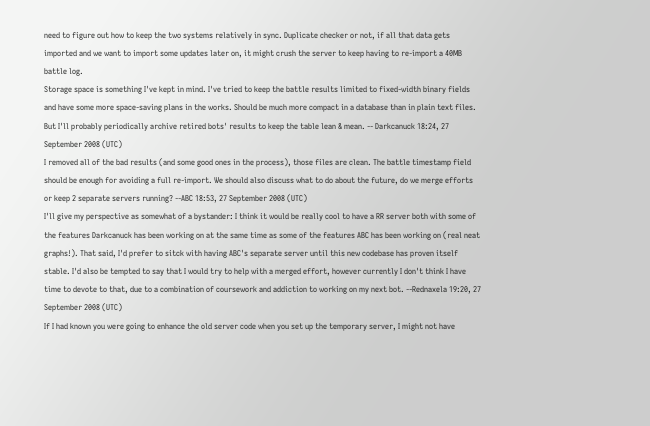need to figure out how to keep the two systems relatively in sync. Duplicate checker or not, if all that data gets imported and we want to import some updates later on, it might crush the server to keep having to re-import a 40MB battle log.
Storage space is something I've kept in mind. I've tried to keep the battle results limited to fixed-width binary fields and have some more space-saving plans in the works. Should be much more compact in a database than in plain text files. But I'll probably periodically archive retired bots' results to keep the table lean & mean. -- Darkcanuck 18:24, 27 September 2008 (UTC)
I removed all of the bad results (and some good ones in the process), those files are clean. The battle timestamp field should be enough for avoiding a full re-import. We should also discuss what to do about the future, do we merge efforts or keep 2 separate servers running? --ABC 18:53, 27 September 2008 (UTC)
I'll give my perspective as somewhat of a bystander: I think it would be really cool to have a RR server both with some of the features Darkcanuck has been working on at the same time as some of the features ABC has been working on (real neat graphs!). That said, I'd prefer to sitck with having ABC's separate server until this new codebase has proven itself stable. I'd also be tempted to say that I would try to help with a merged effort, however currently I don't think I have time to devote to that, due to a combination of coursework and addiction to working on my next bot. --Rednaxela 19:20, 27 September 2008 (UTC)
If I had known you were going to enhance the old server code when you set up the temporary server, I might not have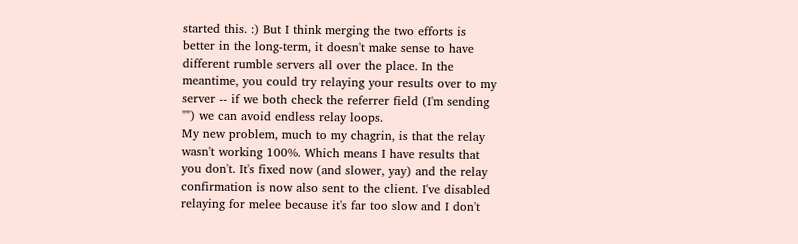started this. :) But I think merging the two efforts is better in the long-term, it doesn't make sense to have different rumble servers all over the place. In the meantime, you could try relaying your results over to my server -- if we both check the referrer field (I'm sending "") we can avoid endless relay loops.
My new problem, much to my chagrin, is that the relay wasn't working 100%. Which means I have results that you don't. It's fixed now (and slower, yay) and the relay confirmation is now also sent to the client. I've disabled relaying for melee because it's far too slow and I don't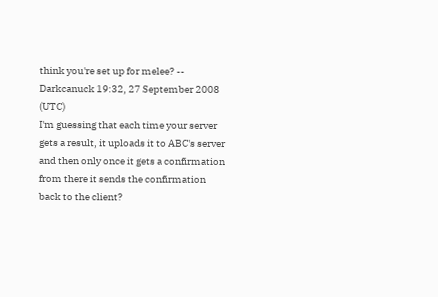think you're set up for melee? -- Darkcanuck 19:32, 27 September 2008 (UTC)
I'm guessing that each time your server gets a result, it uploads it to ABC's server and then only once it gets a confirmation from there it sends the confirmation back to the client?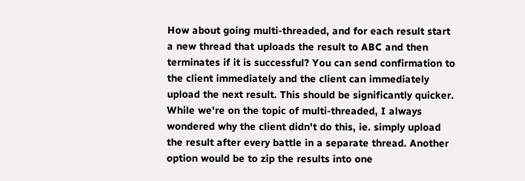How about going multi-threaded, and for each result start a new thread that uploads the result to ABC and then terminates if it is successful? You can send confirmation to the client immediately and the client can immediately upload the next result. This should be significantly quicker. While we're on the topic of multi-threaded, I always wondered why the client didn't do this, ie. simply upload the result after every battle in a separate thread. Another option would be to zip the results into one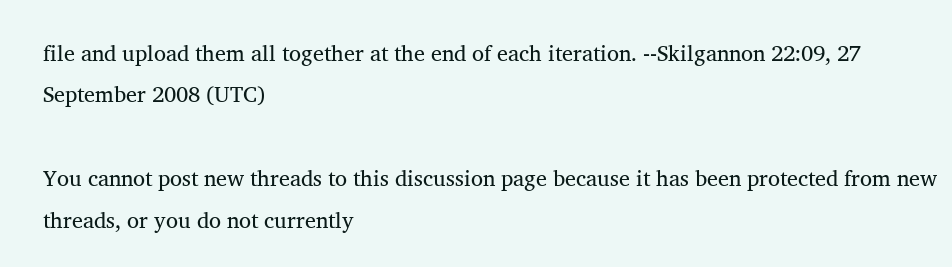file and upload them all together at the end of each iteration. --Skilgannon 22:09, 27 September 2008 (UTC)

You cannot post new threads to this discussion page because it has been protected from new threads, or you do not currently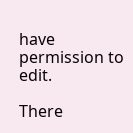have permission to edit.

There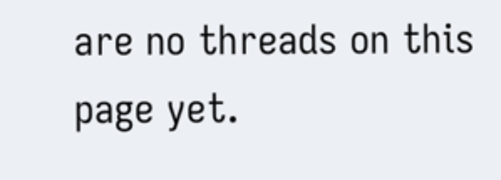are no threads on this page yet.